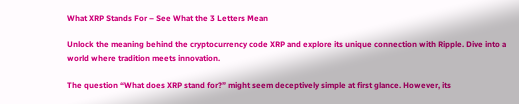What XRP Stands For – See What the 3 Letters Mean

Unlock the meaning behind the cryptocurrency code XRP and explore its unique connection with Ripple. Dive into a world where tradition meets innovation.

The question “What does XRP stand for?” might seem deceptively simple at first glance. However, its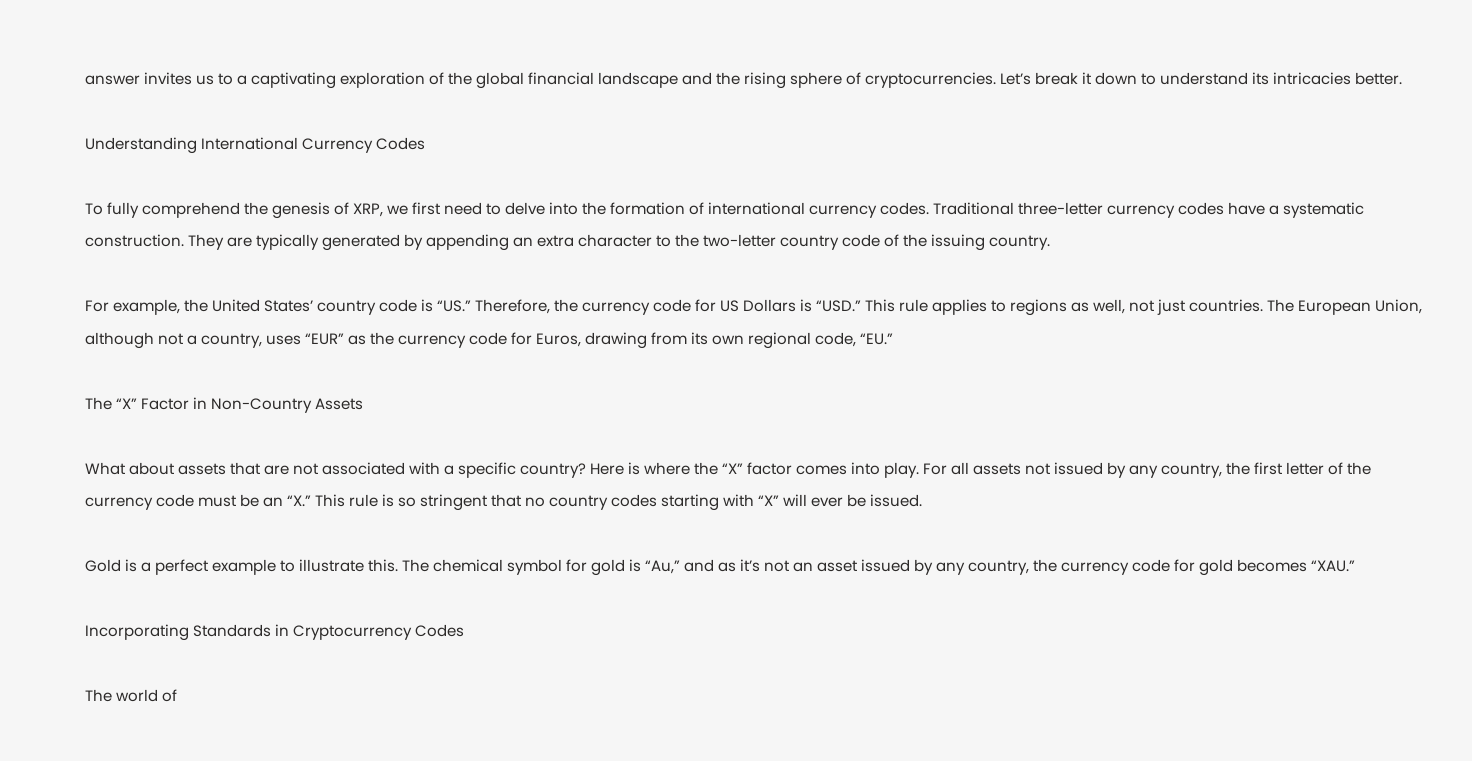answer invites us to a captivating exploration of the global financial landscape and the rising sphere of cryptocurrencies. Let’s break it down to understand its intricacies better.

Understanding International Currency Codes

To fully comprehend the genesis of XRP, we first need to delve into the formation of international currency codes. Traditional three-letter currency codes have a systematic construction. They are typically generated by appending an extra character to the two-letter country code of the issuing country.

For example, the United States’ country code is “US.” Therefore, the currency code for US Dollars is “USD.” This rule applies to regions as well, not just countries. The European Union, although not a country, uses “EUR” as the currency code for Euros, drawing from its own regional code, “EU.”

The “X” Factor in Non-Country Assets

What about assets that are not associated with a specific country? Here is where the “X” factor comes into play. For all assets not issued by any country, the first letter of the currency code must be an “X.” This rule is so stringent that no country codes starting with “X” will ever be issued.

Gold is a perfect example to illustrate this. The chemical symbol for gold is “Au,” and as it’s not an asset issued by any country, the currency code for gold becomes “XAU.”

Incorporating Standards in Cryptocurrency Codes

The world of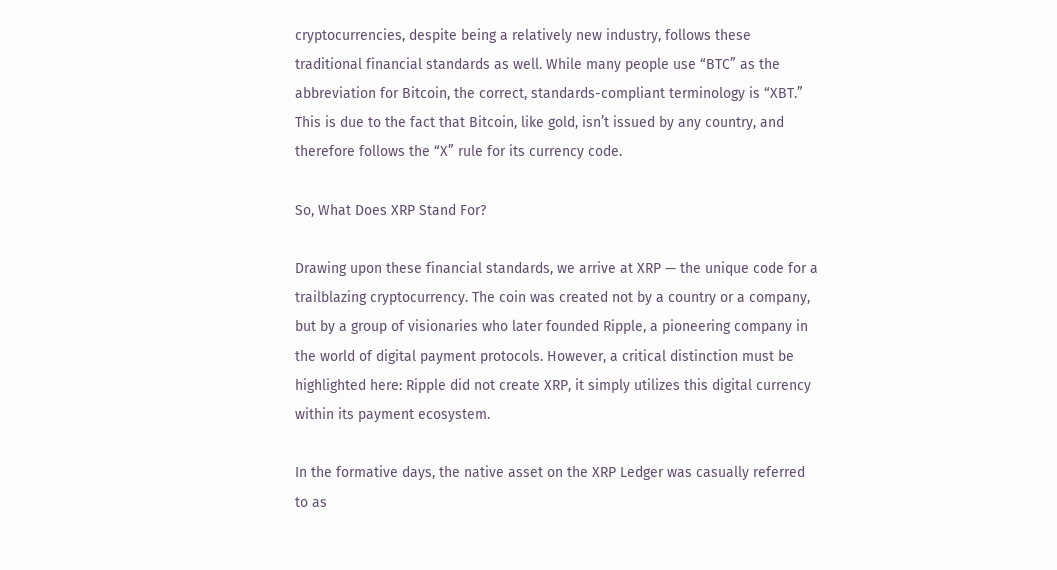cryptocurrencies, despite being a relatively new industry, follows these traditional financial standards as well. While many people use “BTC” as the abbreviation for Bitcoin, the correct, standards-compliant terminology is “XBT.” This is due to the fact that Bitcoin, like gold, isn’t issued by any country, and therefore follows the “X” rule for its currency code.

So, What Does XRP Stand For?

Drawing upon these financial standards, we arrive at XRP — the unique code for a trailblazing cryptocurrency. The coin was created not by a country or a company, but by a group of visionaries who later founded Ripple, a pioneering company in the world of digital payment protocols. However, a critical distinction must be highlighted here: Ripple did not create XRP, it simply utilizes this digital currency within its payment ecosystem.

In the formative days, the native asset on the XRP Ledger was casually referred to as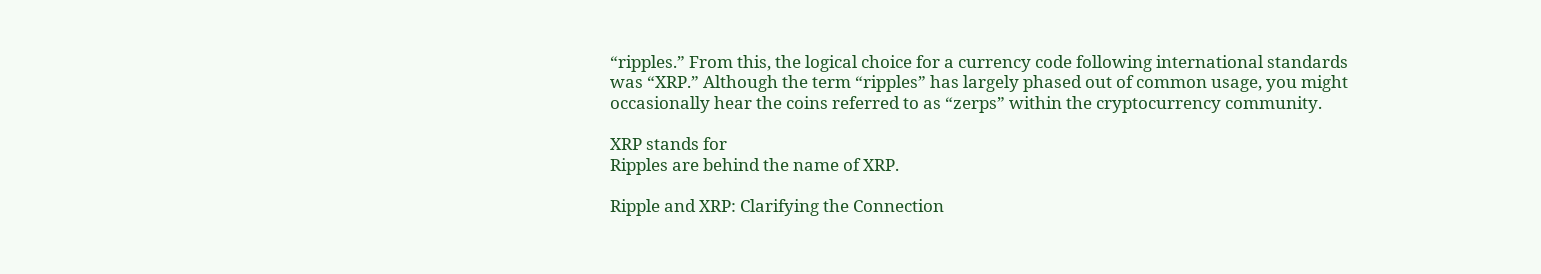“ripples.” From this, the logical choice for a currency code following international standards was “XRP.” Although the term “ripples” has largely phased out of common usage, you might occasionally hear the coins referred to as “zerps” within the cryptocurrency community.

XRP stands for
Ripples are behind the name of XRP.

Ripple and XRP: Clarifying the Connection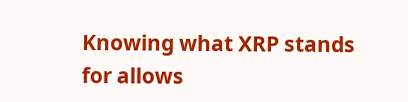Knowing what XRP stands for allows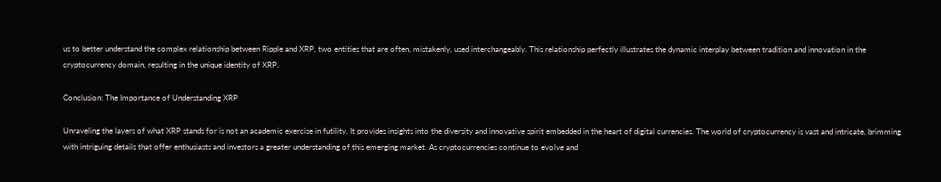us to better understand the complex relationship between Ripple and XRP, two entities that are often, mistakenly, used interchangeably. This relationship perfectly illustrates the dynamic interplay between tradition and innovation in the cryptocurrency domain, resulting in the unique identity of XRP.

Conclusion: The Importance of Understanding XRP

Unraveling the layers of what XRP stands for is not an academic exercise in futility. It provides insights into the diversity and innovative spirit embedded in the heart of digital currencies. The world of cryptocurrency is vast and intricate, brimming with intriguing details that offer enthusiasts and investors a greater understanding of this emerging market. As cryptocurrencies continue to evolve and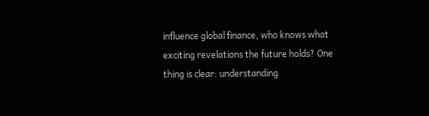influence global finance, who knows what exciting revelations the future holds? One thing is clear: understanding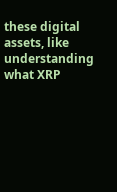these digital assets, like understanding what XRP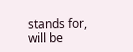stands for, will be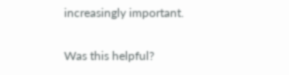increasingly important.

Was this helpful?